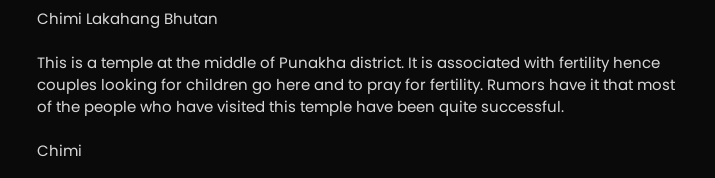Chimi Lakahang Bhutan

This is a temple at the middle of Punakha district. It is associated with fertility hence couples looking for children go here and to pray for fertility. Rumors have it that most of the people who have visited this temple have been quite successful.

Chimi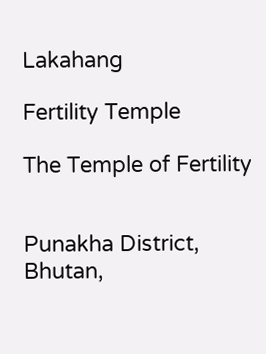Lakahang

Fertility Temple

The Temple of Fertility


Punakha District, Bhutan,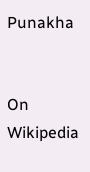Punakha


On Wikipedia